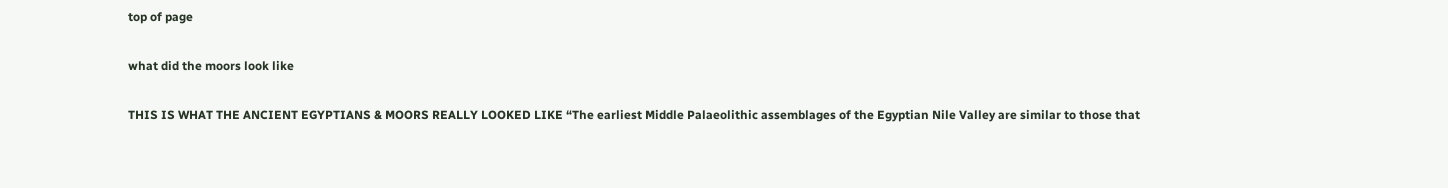top of page

what did the moors look like

THIS IS WHAT THE ANCIENT EGYPTIANS & MOORS REALLY LOOKED LIKE “The earliest Middle Palaeolithic assemblages of the Egyptian Nile Valley are similar to those that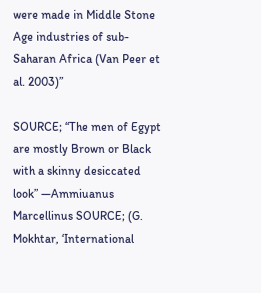were made in Middle Stone Age industries of sub-Saharan Africa (Van Peer et al. 2003)”

SOURCE; “The men of Egypt are mostly Brown or Black with a skinny desiccated look” —Ammiuanus Marcellinus SOURCE; (G. Mokhtar, ‘International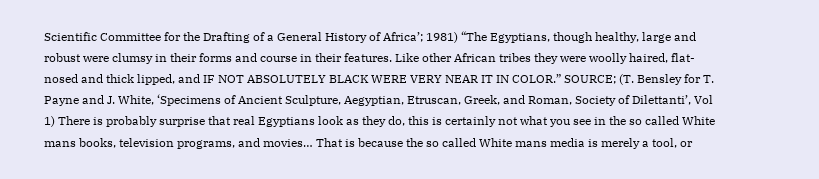Scientific Committee for the Drafting of a General History of Africa’; 1981) “The Egyptians, though healthy, large and robust were clumsy in their forms and course in their features. Like other African tribes they were woolly haired, flat-nosed and thick lipped, and IF NOT ABSOLUTELY BLACK WERE VERY NEAR IT IN COLOR.” SOURCE; (T. Bensley for T. Payne and J. White, ‘Specimens of Ancient Sculpture, Aegyptian, Etruscan, Greek, and Roman, Society of Dilettanti’, Vol 1) There is probably surprise that real Egyptians look as they do, this is certainly not what you see in the so called White mans books, television programs, and movies… That is because the so called White mans media is merely a tool, or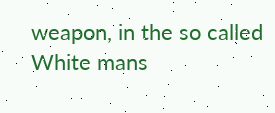weapon, in the so called White mans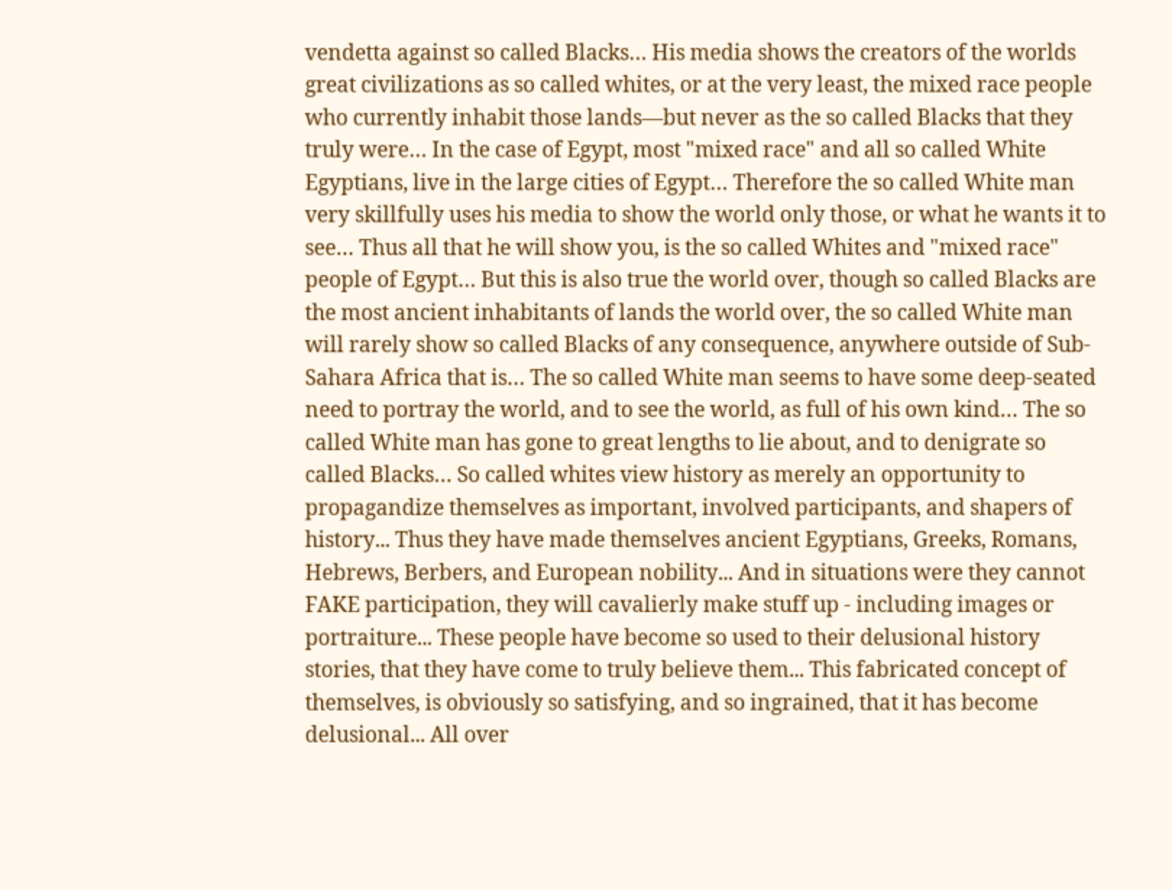vendetta against so called Blacks… His media shows the creators of the worlds great civilizations as so called whites, or at the very least, the mixed race people who currently inhabit those lands—but never as the so called Blacks that they truly were… In the case of Egypt, most "mixed race" and all so called White Egyptians, live in the large cities of Egypt… Therefore the so called White man very skillfully uses his media to show the world only those, or what he wants it to see… Thus all that he will show you, is the so called Whites and "mixed race" people of Egypt… But this is also true the world over, though so called Blacks are the most ancient inhabitants of lands the world over, the so called White man will rarely show so called Blacks of any consequence, anywhere outside of Sub-Sahara Africa that is… The so called White man seems to have some deep-seated need to portray the world, and to see the world, as full of his own kind… The so called White man has gone to great lengths to lie about, and to denigrate so called Blacks… So called whites view history as merely an opportunity to propagandize themselves as important, involved participants, and shapers of history... Thus they have made themselves ancient Egyptians, Greeks, Romans, Hebrews, Berbers, and European nobility... And in situations were they cannot FAKE participation, they will cavalierly make stuff up - including images or portraiture... These people have become so used to their delusional history stories, that they have come to truly believe them... This fabricated concept of themselves, is obviously so satisfying, and so ingrained, that it has become delusional... All over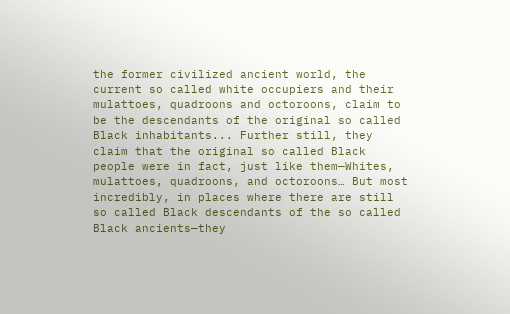the former civilized ancient world, the current so called white occupiers and their mulattoes, quadroons and octoroons, claim to be the descendants of the original so called Black inhabitants... Further still, they claim that the original so called Black people were in fact, just like them—Whites, mulattoes, quadroons, and octoroons… But most incredibly, in places where there are still so called Black descendants of the so called Black ancients—they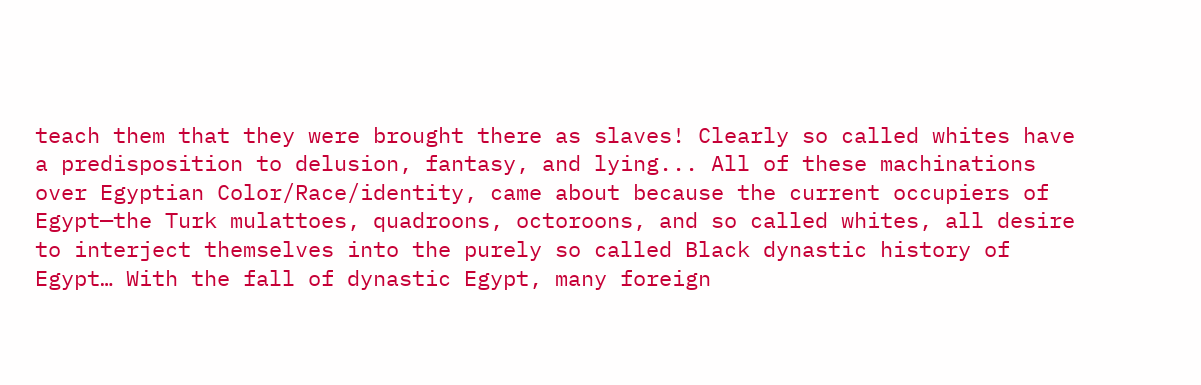teach them that they were brought there as slaves! Clearly so called whites have a predisposition to delusion, fantasy, and lying... All of these machinations over Egyptian Color/Race/identity, came about because the current occupiers of Egypt—the Turk mulattoes, quadroons, octoroons, and so called whites, all desire to interject themselves into the purely so called Black dynastic history of Egypt… With the fall of dynastic Egypt, many foreign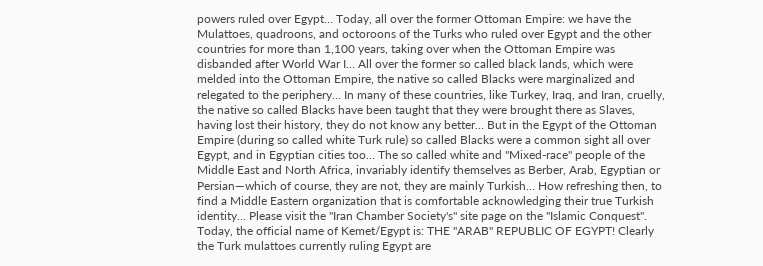powers ruled over Egypt… Today, all over the former Ottoman Empire: we have the Mulattoes, quadroons, and octoroons of the Turks who ruled over Egypt and the other countries for more than 1,100 years, taking over when the Ottoman Empire was disbanded after World War I… All over the former so called black lands, which were melded into the Ottoman Empire, the native so called Blacks were marginalized and relegated to the periphery… In many of these countries, like Turkey, Iraq, and Iran, cruelly, the native so called Blacks have been taught that they were brought there as Slaves, having lost their history, they do not know any better… But in the Egypt of the Ottoman Empire (during so called white Turk rule) so called Blacks were a common sight all over Egypt, and in Egyptian cities too… The so called white and "Mixed-race" people of the Middle East and North Africa, invariably identify themselves as Berber, Arab, Egyptian or Persian—which of course, they are not, they are mainly Turkish… How refreshing then, to find a Middle Eastern organization that is comfortable acknowledging their true Turkish identity… Please visit the "Iran Chamber Society's" site page on the "Islamic Conquest". Today, the official name of Kemet/Egypt is: THE "ARAB" REPUBLIC OF EGYPT! Clearly the Turk mulattoes currently ruling Egypt are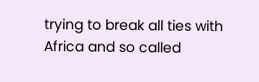trying to break all ties with Africa and so called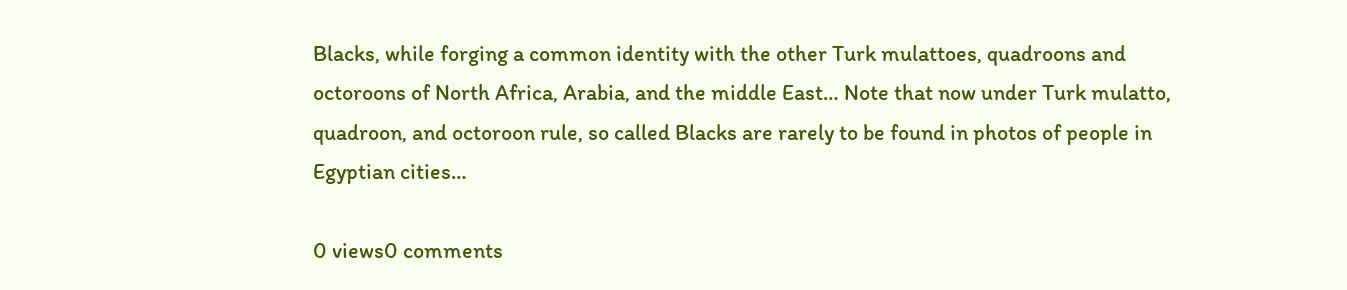Blacks, while forging a common identity with the other Turk mulattoes, quadroons and octoroons of North Africa, Arabia, and the middle East… Note that now under Turk mulatto, quadroon, and octoroon rule, so called Blacks are rarely to be found in photos of people in Egyptian cities…

0 views0 comments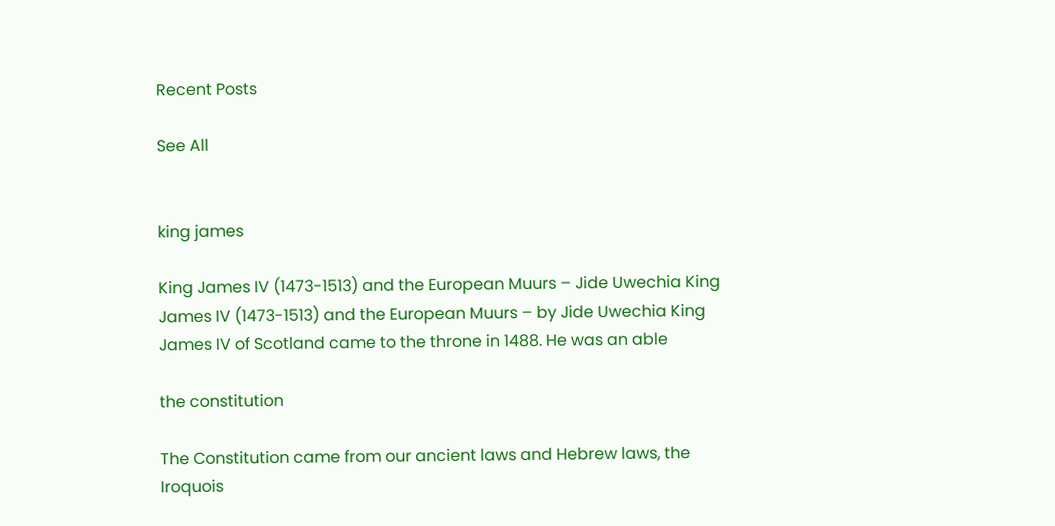Recent Posts

See All


king james

King James IV (1473-1513) and the European Muurs – Jide Uwechia King James IV (1473-1513) and the European Muurs – by Jide Uwechia King James IV of Scotland came to the throne in 1488. He was an able

the constitution

The Constitution came from our ancient laws and Hebrew laws, the Iroquois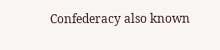Confederacy also known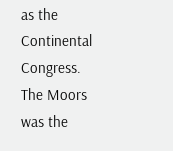as the Continental Congress. The Moors was the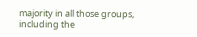majority in all those groups, including the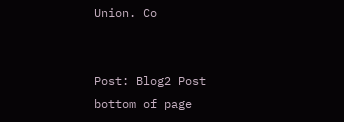Union. Co


Post: Blog2 Post
bottom of page